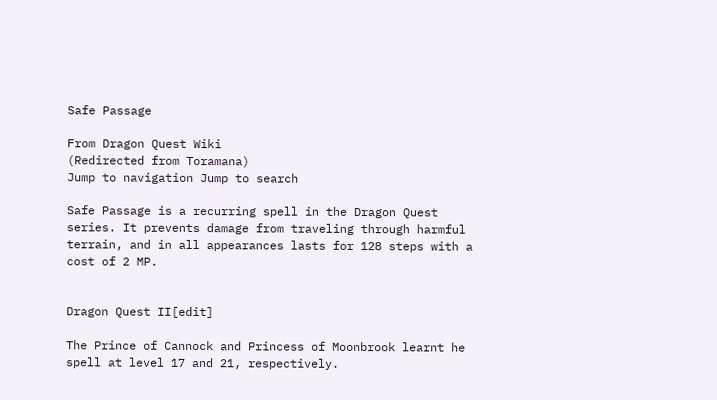Safe Passage

From Dragon Quest Wiki
(Redirected from Toramana)
Jump to navigation Jump to search

Safe Passage is a recurring spell in the Dragon Quest series. It prevents damage from traveling through harmful terrain, and in all appearances lasts for 128 steps with a cost of 2 MP.


Dragon Quest II[edit]

The Prince of Cannock and Princess of Moonbrook learnt he spell at level 17 and 21, respectively.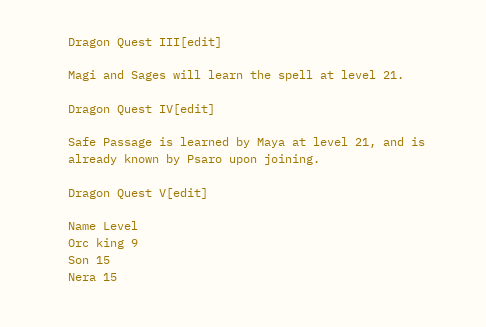Dragon Quest III[edit]

Magi and Sages will learn the spell at level 21.

Dragon Quest IV[edit]

Safe Passage is learned by Maya at level 21, and is already known by Psaro upon joining.

Dragon Quest V[edit]

Name Level
Orc king 9
Son 15
Nera 15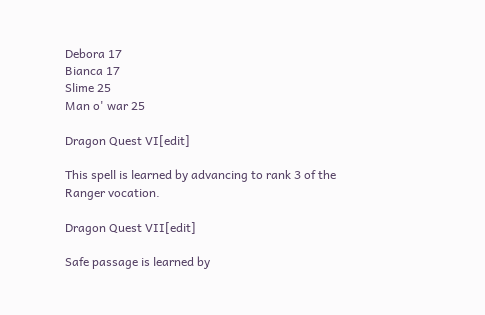Debora 17
Bianca 17
Slime 25
Man o' war 25

Dragon Quest VI[edit]

This spell is learned by advancing to rank 3 of the Ranger vocation.

Dragon Quest VII[edit]

Safe passage is learned by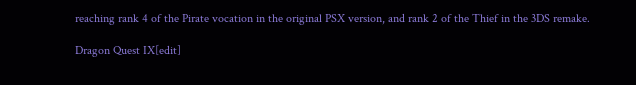reaching rank 4 of the Pirate vocation in the original PSX version, and rank 2 of the Thief in the 3DS remake.

Dragon Quest IX[edit]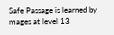Safe Passage is learned by mages at level 13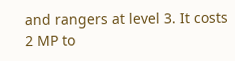and rangers at level 3. It costs 2 MP to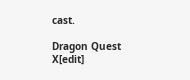cast.

Dragon Quest X[edit]